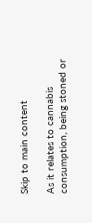Skip to main content

As it relates to cannabis consumption, being stoned or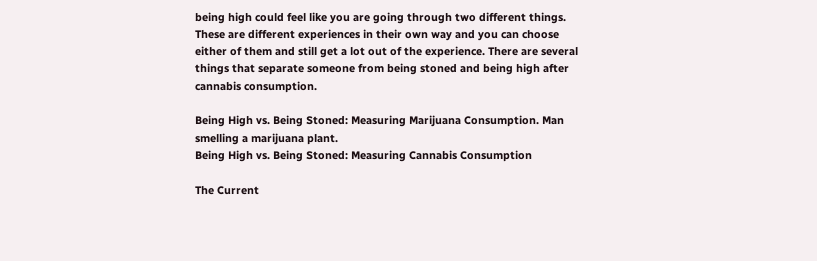being high could feel like you are going through two different things. These are different experiences in their own way and you can choose either of them and still get a lot out of the experience. There are several things that separate someone from being stoned and being high after cannabis consumption.

Being High vs. Being Stoned: Measuring Marijuana Consumption. Man smelling a marijuana plant.
Being High vs. Being Stoned: Measuring Cannabis Consumption

The Current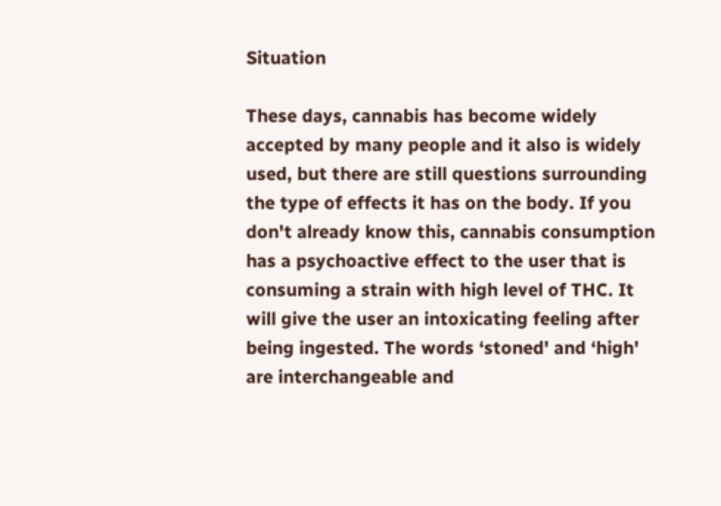Situation

These days, cannabis has become widely accepted by many people and it also is widely used, but there are still questions surrounding the type of effects it has on the body. If you don't already know this, cannabis consumption has a psychoactive effect to the user that is consuming a strain with high level of THC. It will give the user an intoxicating feeling after being ingested. The words ‘stoned' and ‘high' are interchangeable and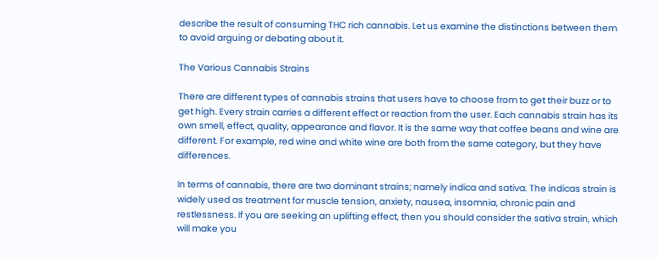describe the result of consuming THC rich cannabis. Let us examine the distinctions between them to avoid arguing or debating about it.

The Various Cannabis Strains

There are different types of cannabis strains that users have to choose from to get their buzz or to get high. Every strain carries a different effect or reaction from the user. Each cannabis strain has its own smell, effect, quality, appearance and flavor. It is the same way that coffee beans and wine are different. For example, red wine and white wine are both from the same category, but they have differences.

In terms of cannabis, there are two dominant strains; namely indica and sativa. The indicas strain is widely used as treatment for muscle tension, anxiety, nausea, insomnia, chronic pain and restlessness. If you are seeking an uplifting effect, then you should consider the sativa strain, which will make you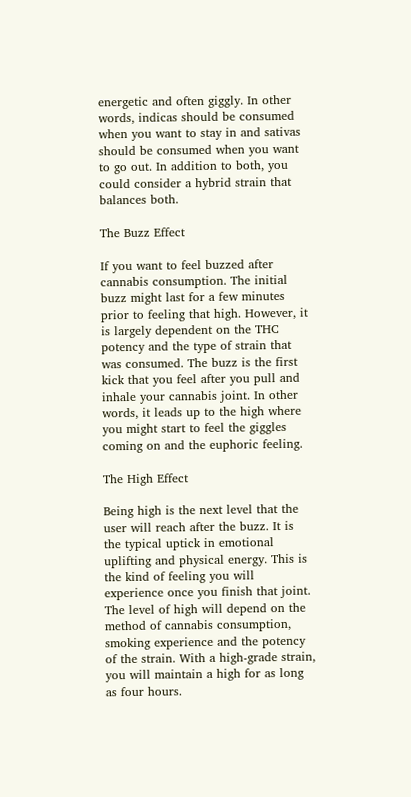energetic and often giggly. In other words, indicas should be consumed when you want to stay in and sativas should be consumed when you want to go out. In addition to both, you could consider a hybrid strain that balances both.

The Buzz Effect

If you want to feel buzzed after cannabis consumption. The initial buzz might last for a few minutes prior to feeling that high. However, it is largely dependent on the THC potency and the type of strain that was consumed. The buzz is the first kick that you feel after you pull and inhale your cannabis joint. In other words, it leads up to the high where you might start to feel the giggles coming on and the euphoric feeling.

The High Effect

Being high is the next level that the user will reach after the buzz. It is the typical uptick in emotional uplifting and physical energy. This is the kind of feeling you will experience once you finish that joint. The level of high will depend on the method of cannabis consumption, smoking experience and the potency of the strain. With a high-grade strain, you will maintain a high for as long as four hours.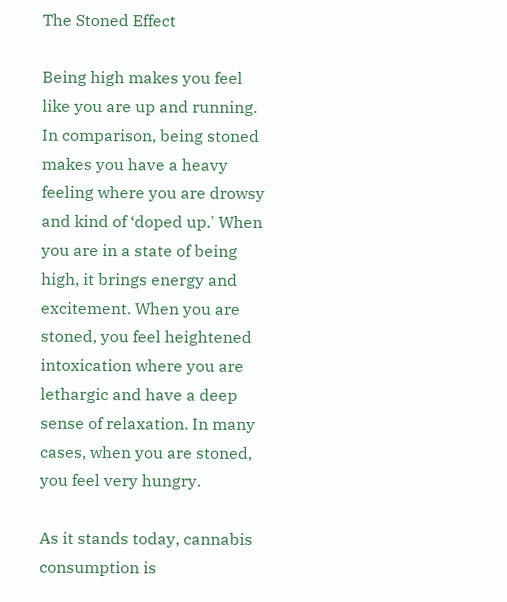The Stoned Effect

Being high makes you feel like you are up and running. In comparison, being stoned makes you have a heavy feeling where you are drowsy and kind of ‘doped up.' When you are in a state of being high, it brings energy and excitement. When you are stoned, you feel heightened intoxication where you are lethargic and have a deep sense of relaxation. In many cases, when you are stoned, you feel very hungry.

As it stands today, cannabis consumption is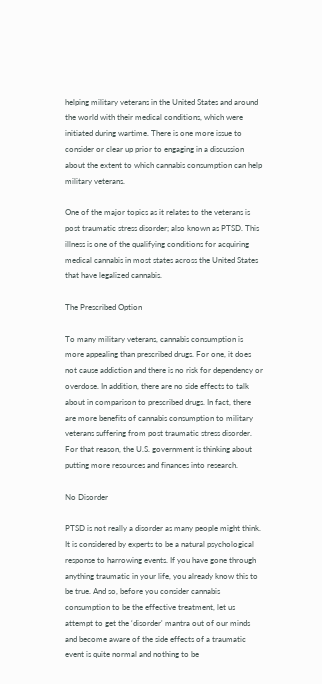helping military veterans in the United States and around the world with their medical conditions, which were initiated during wartime. There is one more issue to consider or clear up prior to engaging in a discussion about the extent to which cannabis consumption can help military veterans.

One of the major topics as it relates to the veterans is post traumatic stress disorder; also known as PTSD. This illness is one of the qualifying conditions for acquiring medical cannabis in most states across the United States that have legalized cannabis.

The Prescribed Option

To many military veterans, cannabis consumption is more appealing than prescribed drugs. For one, it does not cause addiction and there is no risk for dependency or overdose. In addition, there are no side effects to talk about in comparison to prescribed drugs. In fact, there are more benefits of cannabis consumption to military veterans suffering from post traumatic stress disorder. For that reason, the U.S. government is thinking about putting more resources and finances into research.

No Disorder

PTSD is not really a disorder as many people might think. It is considered by experts to be a natural psychological response to harrowing events. If you have gone through anything traumatic in your life, you already know this to be true. And so, before you consider cannabis consumption to be the effective treatment, let us attempt to get the ‘disorder' mantra out of our minds and become aware of the side effects of a traumatic event is quite normal and nothing to be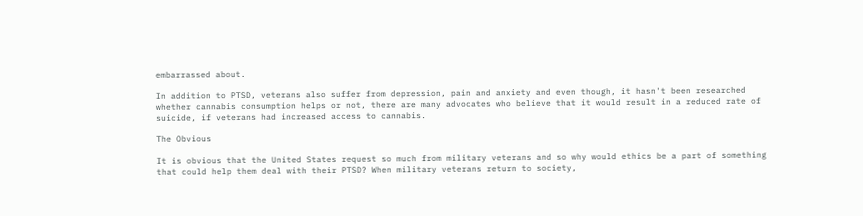embarrassed about.

In addition to PTSD, veterans also suffer from depression, pain and anxiety and even though, it hasn't been researched whether cannabis consumption helps or not, there are many advocates who believe that it would result in a reduced rate of suicide, if veterans had increased access to cannabis.

The Obvious

It is obvious that the United States request so much from military veterans and so why would ethics be a part of something that could help them deal with their PTSD? When military veterans return to society,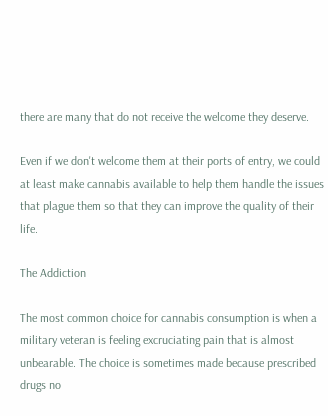there are many that do not receive the welcome they deserve.

Even if we don't welcome them at their ports of entry, we could at least make cannabis available to help them handle the issues that plague them so that they can improve the quality of their life.

The Addiction

The most common choice for cannabis consumption is when a military veteran is feeling excruciating pain that is almost unbearable. The choice is sometimes made because prescribed drugs no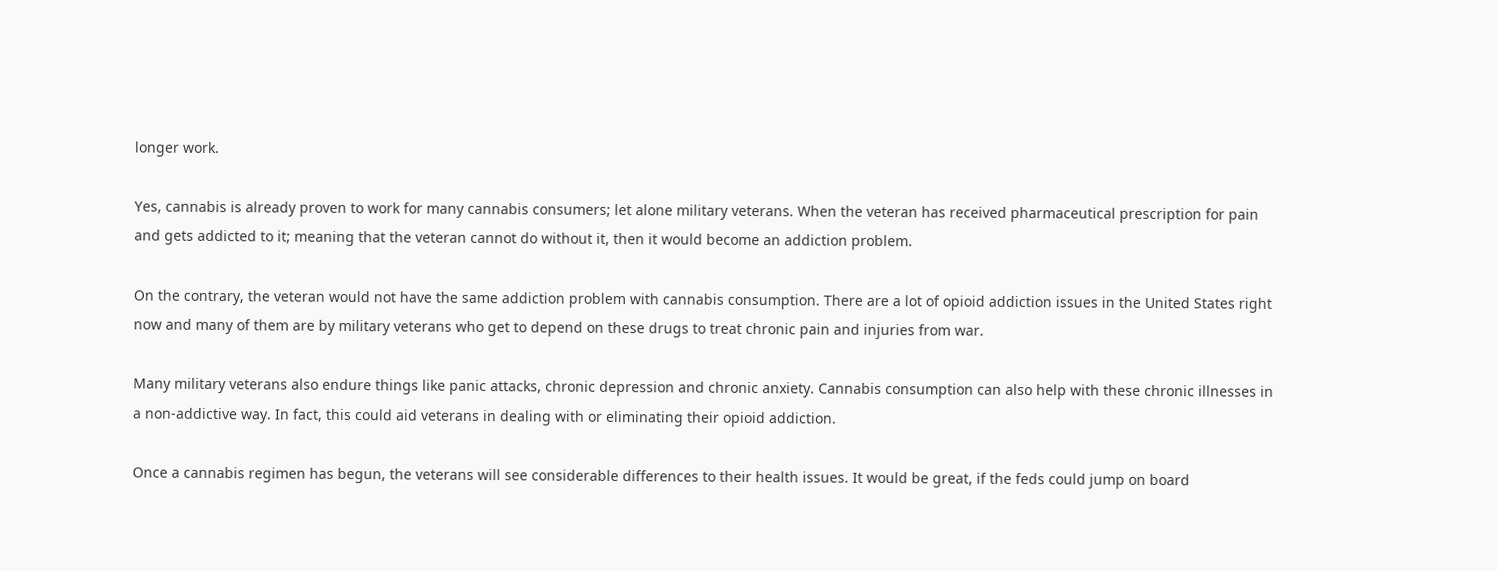longer work.

Yes, cannabis is already proven to work for many cannabis consumers; let alone military veterans. When the veteran has received pharmaceutical prescription for pain and gets addicted to it; meaning that the veteran cannot do without it, then it would become an addiction problem.

On the contrary, the veteran would not have the same addiction problem with cannabis consumption. There are a lot of opioid addiction issues in the United States right now and many of them are by military veterans who get to depend on these drugs to treat chronic pain and injuries from war.

Many military veterans also endure things like panic attacks, chronic depression and chronic anxiety. Cannabis consumption can also help with these chronic illnesses in a non-addictive way. In fact, this could aid veterans in dealing with or eliminating their opioid addiction.

Once a cannabis regimen has begun, the veterans will see considerable differences to their health issues. It would be great, if the feds could jump on board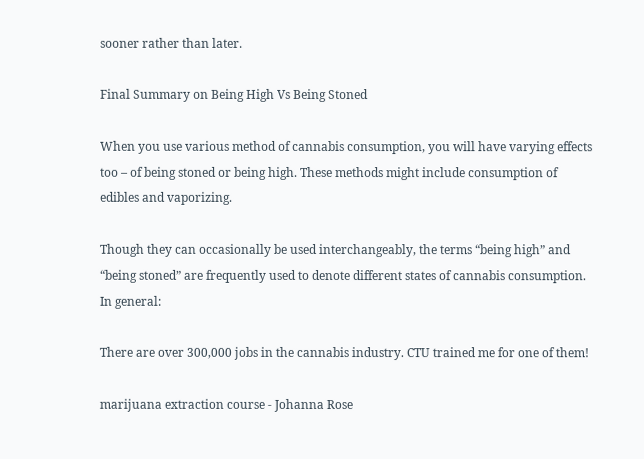sooner rather than later.

Final Summary on Being High Vs Being Stoned

When you use various method of cannabis consumption, you will have varying effects too – of being stoned or being high. These methods might include consumption of edibles and vaporizing.

Though they can occasionally be used interchangeably, the terms “being high” and “being stoned” are frequently used to denote different states of cannabis consumption. In general:

There are over 300,000 jobs in the cannabis industry. CTU trained me for one of them!

marijuana extraction course - Johanna Rose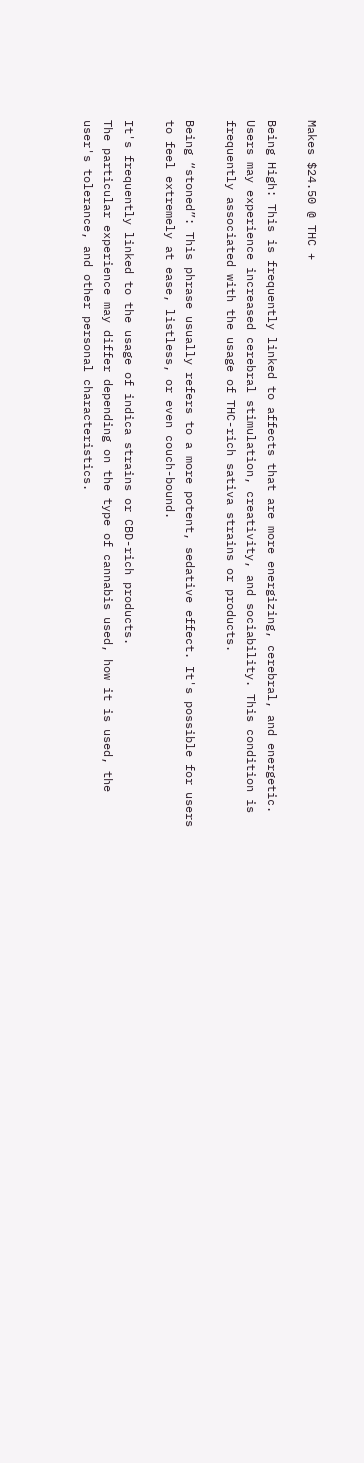Makes $24.50 @ THC +

Being High: This is frequently linked to affects that are more energizing, cerebral, and energetic. Users may experience increased cerebral stimulation, creativity, and sociability. This condition is frequently associated with the usage of THC-rich sativa strains or products.

Being “stoned”: This phrase usually refers to a more potent, sedative effect. It's possible for users to feel extremely at ease, listless, or even couch-bound.

It's frequently linked to the usage of indica strains or CBD-rich products.
The particular experience may differ depending on the type of cannabis used, how it is used, the user's tolerance, and other personal characteristics.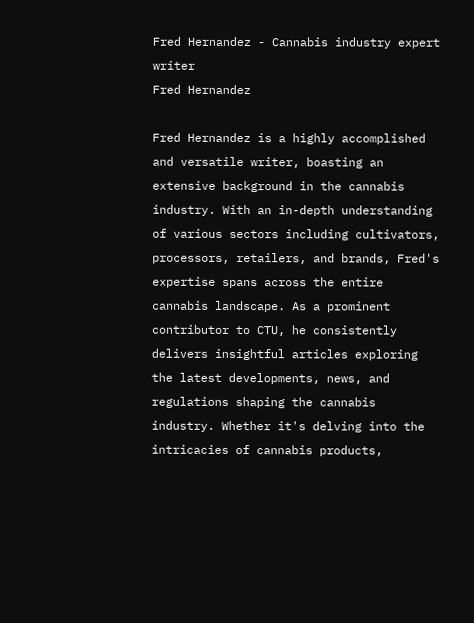Fred Hernandez - Cannabis industry expert writer
Fred Hernandez

Fred Hernandez is a highly accomplished and versatile writer, boasting an extensive background in the cannabis industry. With an in-depth understanding of various sectors including cultivators, processors, retailers, and brands, Fred's expertise spans across the entire cannabis landscape. As a prominent contributor to CTU, he consistently delivers insightful articles exploring the latest developments, news, and regulations shaping the cannabis industry. Whether it's delving into the intricacies of cannabis products,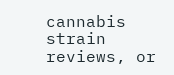cannabis strain reviews, or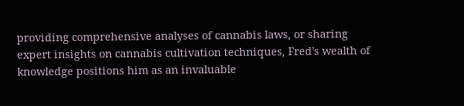providing comprehensive analyses of cannabis laws, or sharing expert insights on cannabis cultivation techniques, Fred's wealth of knowledge positions him as an invaluable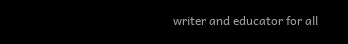writer and educator for all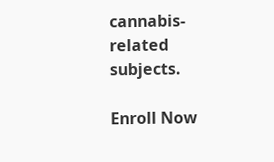cannabis-related subjects.

Enroll Now